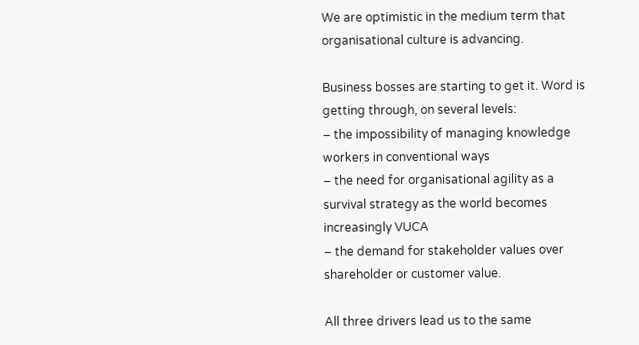We are optimistic in the medium term that organisational culture is advancing.

Business bosses are starting to get it. Word is getting through, on several levels:
– the impossibility of managing knowledge workers in conventional ways
– the need for organisational agility as a survival strategy as the world becomes increasingly VUCA
– the demand for stakeholder values over shareholder or customer value.

All three drivers lead us to the same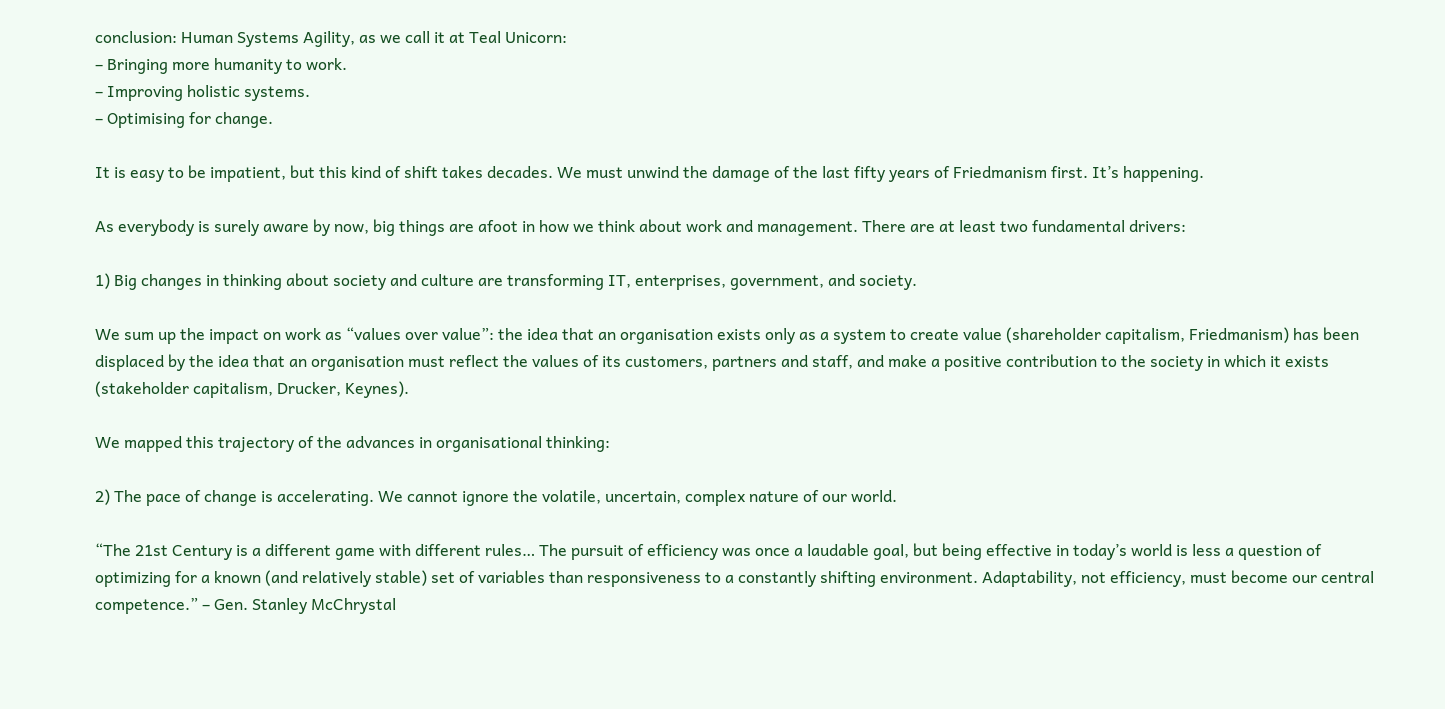conclusion: Human Systems Agility, as we call it at Teal Unicorn:
– Bringing more humanity to work.
– Improving holistic systems.
– Optimising for change.

It is easy to be impatient, but this kind of shift takes decades. We must unwind the damage of the last fifty years of Friedmanism first. It’s happening.

As everybody is surely aware by now, big things are afoot in how we think about work and management. There are at least two fundamental drivers:

1) Big changes in thinking about society and culture are transforming IT, enterprises, government, and society.

We sum up the impact on work as “values over value”: the idea that an organisation exists only as a system to create value (shareholder capitalism, Friedmanism) has been displaced by the idea that an organisation must reflect the values of its customers, partners and staff, and make a positive contribution to the society in which it exists (stakeholder capitalism, Drucker, Keynes).

We mapped this trajectory of the advances in organisational thinking:

2) The pace of change is accelerating. We cannot ignore the volatile, uncertain, complex nature of our world.

“The 21st Century is a different game with different rules… The pursuit of efficiency was once a laudable goal, but being effective in today’s world is less a question of optimizing for a known (and relatively stable) set of variables than responsiveness to a constantly shifting environment. Adaptability, not efficiency, must become our central competence.” – Gen. Stanley McChrystal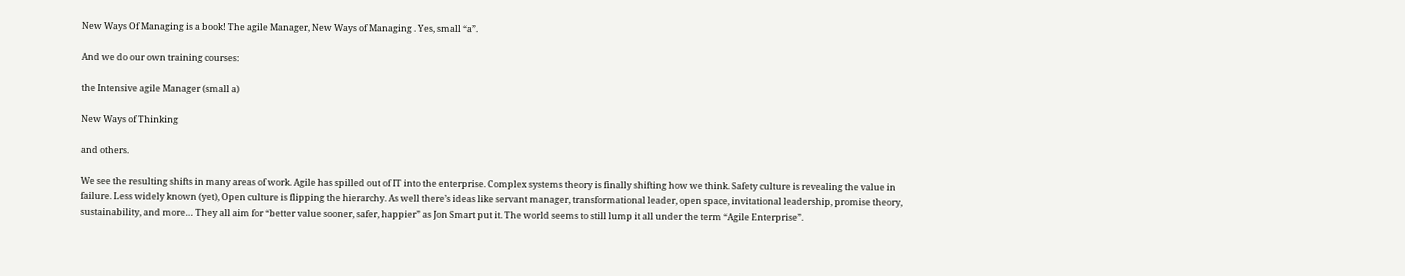New Ways Of Managing is a book! The agile Manager, New Ways of Managing . Yes, small “a”.

And we do our own training courses:

the Intensive agile Manager (small a)

New Ways of Thinking

and others.

We see the resulting shifts in many areas of work. Agile has spilled out of IT into the enterprise. Complex systems theory is finally shifting how we think. Safety culture is revealing the value in failure. Less widely known (yet), Open culture is flipping the hierarchy. As well there’s ideas like servant manager, transformational leader, open space, invitational leadership, promise theory, sustainability, and more… They all aim for “better value sooner, safer, happier” as Jon Smart put it. The world seems to still lump it all under the term “Agile Enterprise”.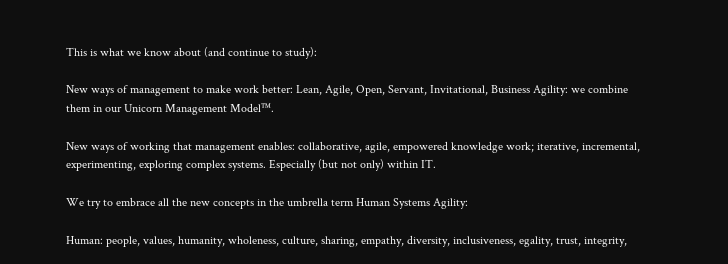This is what we know about (and continue to study):

New ways of management to make work better: Lean, Agile, Open, Servant, Invitational, Business Agility: we combine them in our Unicorn Management Model™.

New ways of working that management enables: collaborative, agile, empowered knowledge work; iterative, incremental, experimenting, exploring complex systems. Especially (but not only) within IT.

We try to embrace all the new concepts in the umbrella term Human Systems Agility:

Human: people, values, humanity, wholeness, culture, sharing, empathy, diversity, inclusiveness, egality, trust, integrity,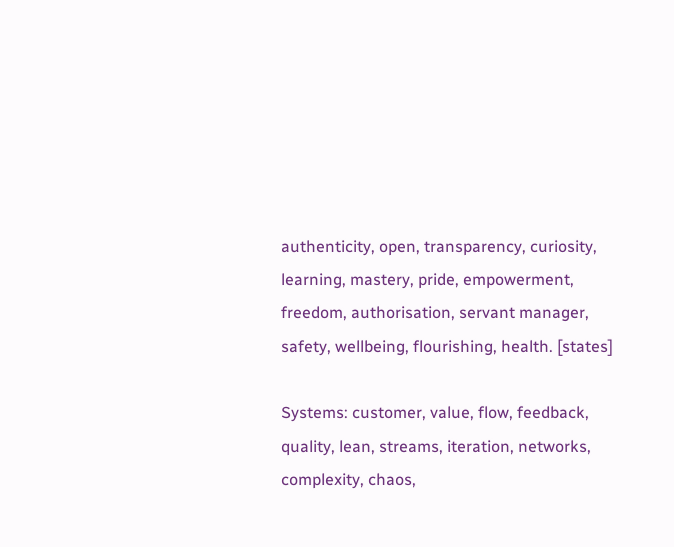authenticity, open, transparency, curiosity, learning, mastery, pride, empowerment, freedom, authorisation, servant manager, safety, wellbeing, flourishing, health. [states]

Systems: customer, value, flow, feedback, quality, lean, streams, iteration, networks, complexity, chaos,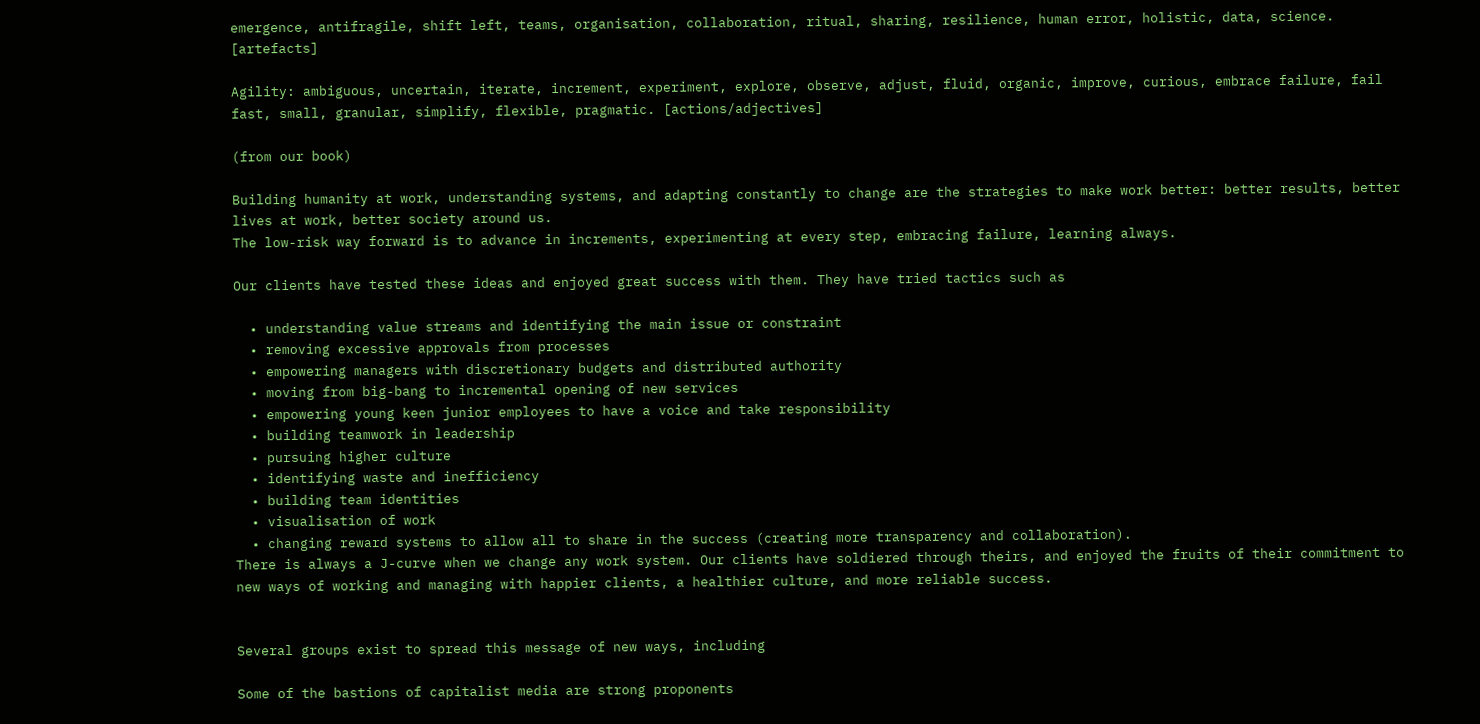emergence, antifragile, shift left, teams, organisation, collaboration, ritual, sharing, resilience, human error, holistic, data, science. [artefacts]

Agility: ambiguous, uncertain, iterate, increment, experiment, explore, observe, adjust, fluid, organic, improve, curious, embrace failure, fail fast, small, granular, simplify, flexible, pragmatic. [actions/adjectives]

(from our book)

Building humanity at work, understanding systems, and adapting constantly to change are the strategies to make work better: better results, better lives at work, better society around us.
The low-risk way forward is to advance in increments, experimenting at every step, embracing failure, learning always.

Our clients have tested these ideas and enjoyed great success with them. They have tried tactics such as

  • understanding value streams and identifying the main issue or constraint
  • removing excessive approvals from processes
  • empowering managers with discretionary budgets and distributed authority
  • moving from big-bang to incremental opening of new services
  • empowering young keen junior employees to have a voice and take responsibility
  • building teamwork in leadership
  • pursuing higher culture
  • identifying waste and inefficiency
  • building team identities
  • visualisation of work
  • changing reward systems to allow all to share in the success (creating more transparency and collaboration).
There is always a J-curve when we change any work system. Our clients have soldiered through theirs, and enjoyed the fruits of their commitment to new ways of working and managing with happier clients, a healthier culture, and more reliable success.


Several groups exist to spread this message of new ways, including

Some of the bastions of capitalist media are strong proponents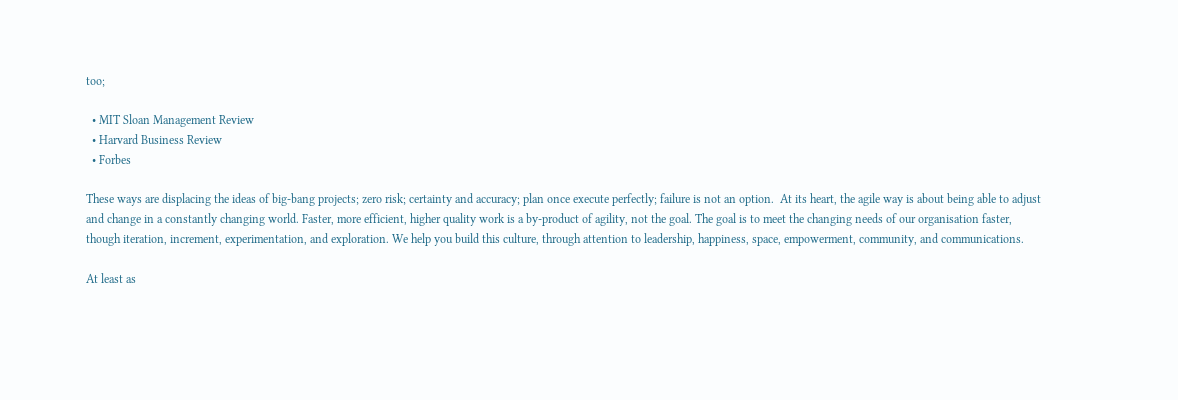too;

  • MIT Sloan Management Review
  • Harvard Business Review
  • Forbes

These ways are displacing the ideas of big-bang projects; zero risk; certainty and accuracy; plan once execute perfectly; failure is not an option.  At its heart, the agile way is about being able to adjust and change in a constantly changing world. Faster, more efficient, higher quality work is a by-product of agility, not the goal. The goal is to meet the changing needs of our organisation faster, though iteration, increment, experimentation, and exploration. We help you build this culture, through attention to leadership, happiness, space, empowerment, community, and communications.

At least as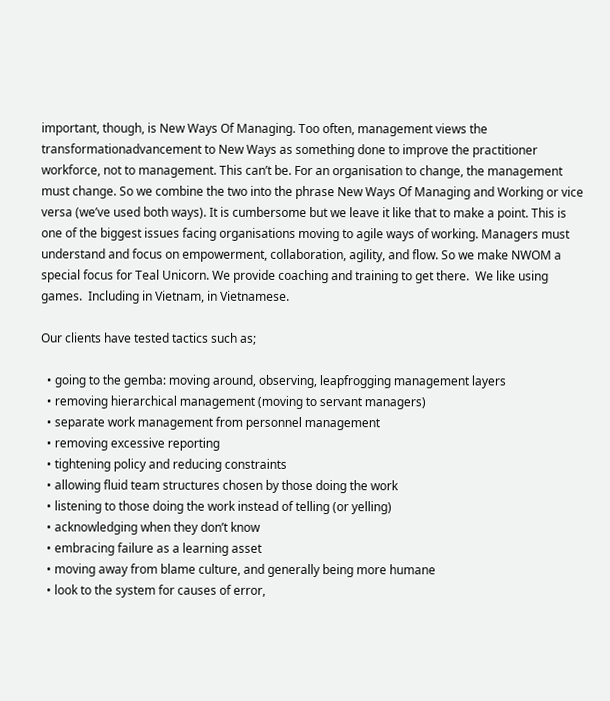important, though, is New Ways Of Managing. Too often, management views the transformationadvancement to New Ways as something done to improve the practitioner workforce, not to management. This can’t be. For an organisation to change, the management must change. So we combine the two into the phrase New Ways Of Managing and Working or vice versa (we’ve used both ways). It is cumbersome but we leave it like that to make a point. This is one of the biggest issues facing organisations moving to agile ways of working. Managers must understand and focus on empowerment, collaboration, agility, and flow. So we make NWOM a special focus for Teal Unicorn. We provide coaching and training to get there.  We like using games.  Including in Vietnam, in Vietnamese.

Our clients have tested tactics such as;

  • going to the gemba: moving around, observing, leapfrogging management layers
  • removing hierarchical management (moving to servant managers)
  • separate work management from personnel management
  • removing excessive reporting
  • tightening policy and reducing constraints
  • allowing fluid team structures chosen by those doing the work
  • listening to those doing the work instead of telling (or yelling)
  • acknowledging when they don’t know
  • embracing failure as a learning asset
  • moving away from blame culture, and generally being more humane
  • look to the system for causes of error,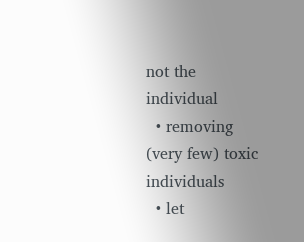not the individual
  • removing (very few) toxic individuals
  • let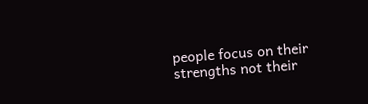people focus on their strengths not their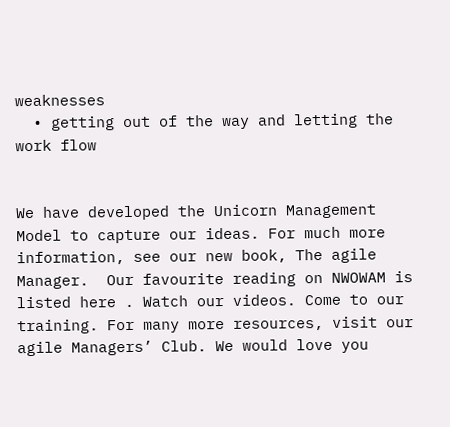weaknesses
  • getting out of the way and letting the work flow


We have developed the Unicorn Management Model to capture our ideas. For much more information, see our new book, The agile Manager.  Our favourite reading on NWOWAM is listed here . Watch our videos. Come to our training. For many more resources, visit our agile Managers’ Club. We would love you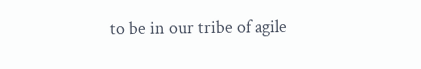to be in our tribe of agile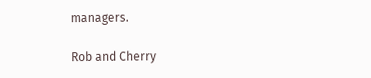managers.

Rob and Cherry